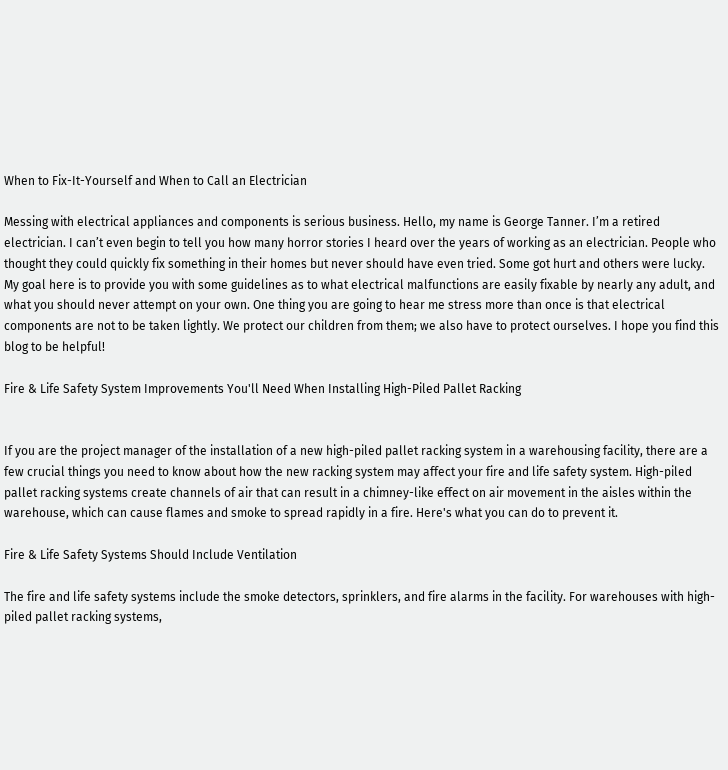When to Fix-It-Yourself and When to Call an Electrician

Messing with electrical appliances and components is serious business. Hello, my name is George Tanner. I’m a retired electrician. I can’t even begin to tell you how many horror stories I heard over the years of working as an electrician. People who thought they could quickly fix something in their homes but never should have even tried. Some got hurt and others were lucky. My goal here is to provide you with some guidelines as to what electrical malfunctions are easily fixable by nearly any adult, and what you should never attempt on your own. One thing you are going to hear me stress more than once is that electrical components are not to be taken lightly. We protect our children from them; we also have to protect ourselves. I hope you find this blog to be helpful!

Fire & Life Safety System Improvements You'll Need When Installing High-Piled Pallet Racking


If you are the project manager of the installation of a new high-piled pallet racking system in a warehousing facility, there are a few crucial things you need to know about how the new racking system may affect your fire and life safety system. High-piled pallet racking systems create channels of air that can result in a chimney-like effect on air movement in the aisles within the warehouse, which can cause flames and smoke to spread rapidly in a fire. Here's what you can do to prevent it.

Fire & Life Safety Systems Should Include Ventilation

The fire and life safety systems include the smoke detectors, sprinklers, and fire alarms in the facility. For warehouses with high-piled pallet racking systems,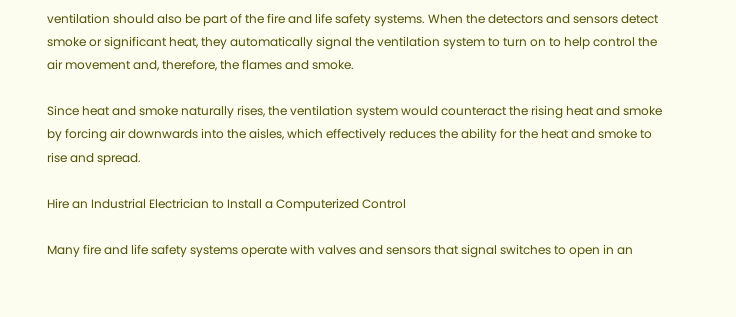ventilation should also be part of the fire and life safety systems. When the detectors and sensors detect smoke or significant heat, they automatically signal the ventilation system to turn on to help control the air movement and, therefore, the flames and smoke.

Since heat and smoke naturally rises, the ventilation system would counteract the rising heat and smoke by forcing air downwards into the aisles, which effectively reduces the ability for the heat and smoke to rise and spread.

Hire an Industrial Electrician to Install a Computerized Control

Many fire and life safety systems operate with valves and sensors that signal switches to open in an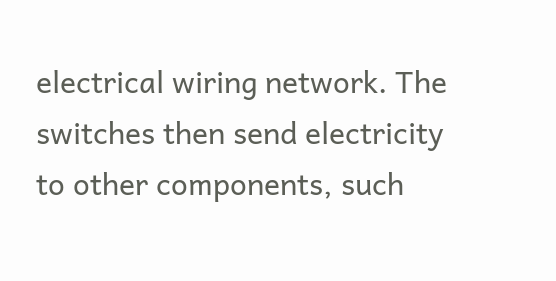electrical wiring network. The switches then send electricity to other components, such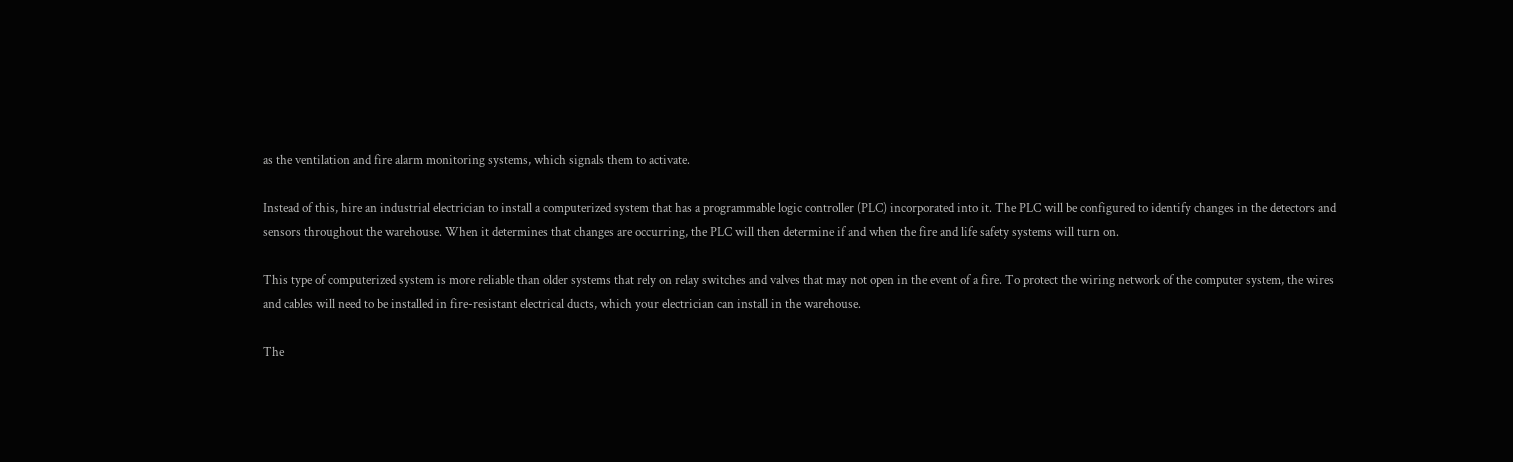as the ventilation and fire alarm monitoring systems, which signals them to activate.

Instead of this, hire an industrial electrician to install a computerized system that has a programmable logic controller (PLC) incorporated into it. The PLC will be configured to identify changes in the detectors and sensors throughout the warehouse. When it determines that changes are occurring, the PLC will then determine if and when the fire and life safety systems will turn on.

This type of computerized system is more reliable than older systems that rely on relay switches and valves that may not open in the event of a fire. To protect the wiring network of the computer system, the wires and cables will need to be installed in fire-resistant electrical ducts, which your electrician can install in the warehouse.

The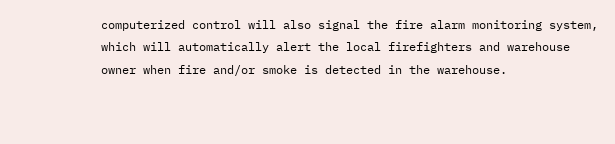computerized control will also signal the fire alarm monitoring system, which will automatically alert the local firefighters and warehouse owner when fire and/or smoke is detected in the warehouse.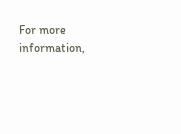For more information,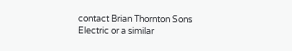contact Brian Thornton Sons Electric or a similar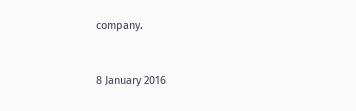company.


8 January 2016